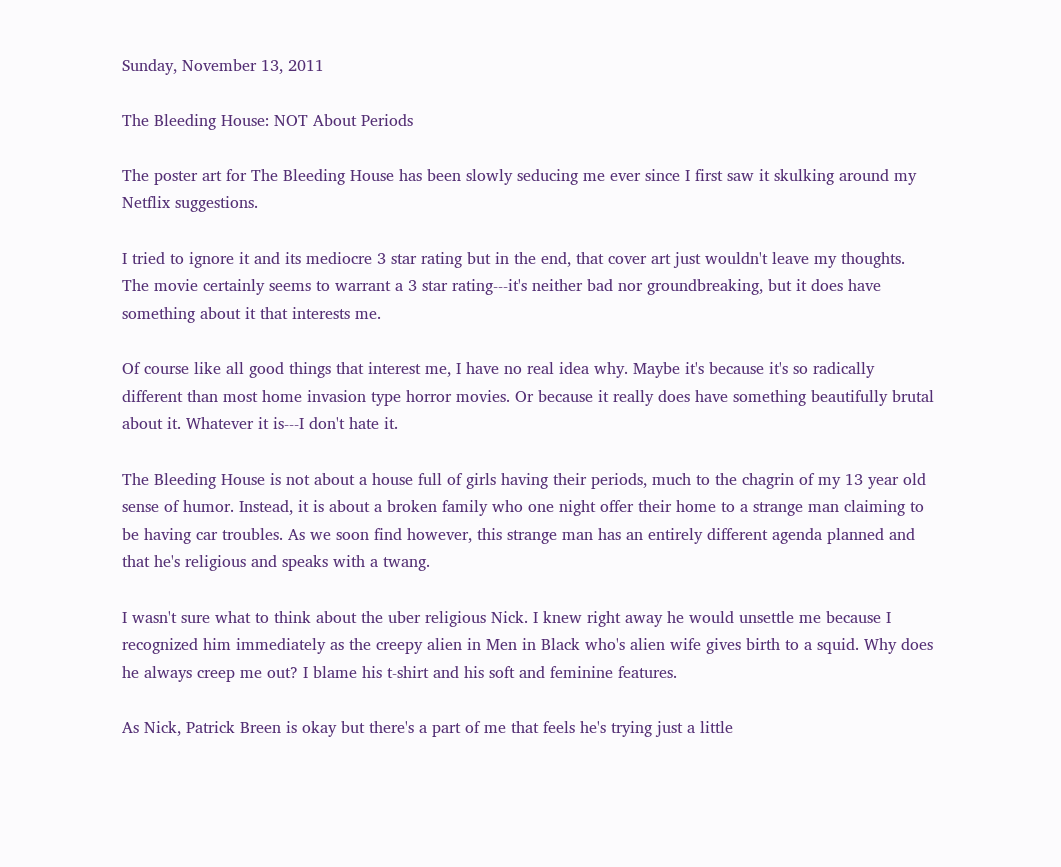Sunday, November 13, 2011

The Bleeding House: NOT About Periods

The poster art for The Bleeding House has been slowly seducing me ever since I first saw it skulking around my Netflix suggestions.

I tried to ignore it and its mediocre 3 star rating but in the end, that cover art just wouldn't leave my thoughts. The movie certainly seems to warrant a 3 star rating---it's neither bad nor groundbreaking, but it does have something about it that interests me.

Of course like all good things that interest me, I have no real idea why. Maybe it's because it's so radically different than most home invasion type horror movies. Or because it really does have something beautifully brutal about it. Whatever it is---I don't hate it.

The Bleeding House is not about a house full of girls having their periods, much to the chagrin of my 13 year old sense of humor. Instead, it is about a broken family who one night offer their home to a strange man claiming to be having car troubles. As we soon find however, this strange man has an entirely different agenda planned and that he's religious and speaks with a twang.

I wasn't sure what to think about the uber religious Nick. I knew right away he would unsettle me because I recognized him immediately as the creepy alien in Men in Black who's alien wife gives birth to a squid. Why does he always creep me out? I blame his t-shirt and his soft and feminine features.

As Nick, Patrick Breen is okay but there's a part of me that feels he's trying just a little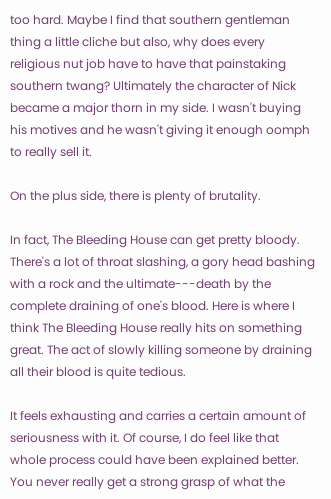too hard. Maybe I find that southern gentleman thing a little cliche but also, why does every religious nut job have to have that painstaking southern twang? Ultimately the character of Nick became a major thorn in my side. I wasn't buying his motives and he wasn't giving it enough oomph to really sell it.

On the plus side, there is plenty of brutality.

In fact, The Bleeding House can get pretty bloody. There's a lot of throat slashing, a gory head bashing with a rock and the ultimate---death by the complete draining of one's blood. Here is where I think The Bleeding House really hits on something great. The act of slowly killing someone by draining all their blood is quite tedious.

It feels exhausting and carries a certain amount of seriousness with it. Of course, I do feel like that whole process could have been explained better. You never really get a strong grasp of what the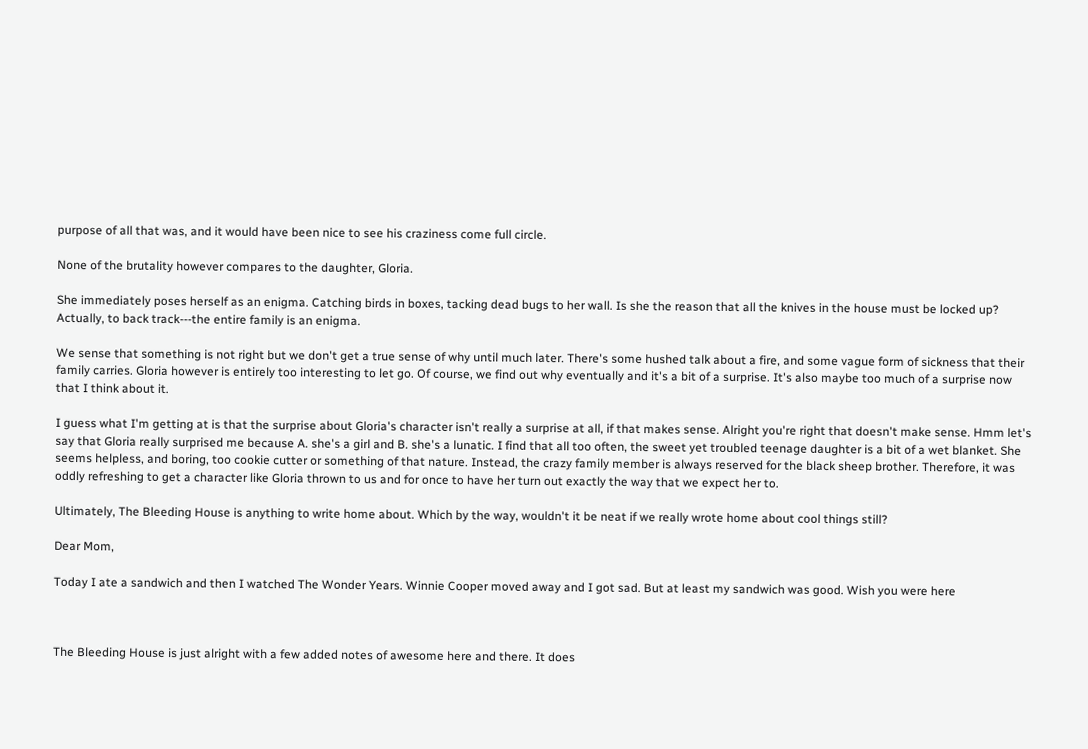purpose of all that was, and it would have been nice to see his craziness come full circle.

None of the brutality however compares to the daughter, Gloria.

She immediately poses herself as an enigma. Catching birds in boxes, tacking dead bugs to her wall. Is she the reason that all the knives in the house must be locked up? Actually, to back track---the entire family is an enigma.

We sense that something is not right but we don't get a true sense of why until much later. There's some hushed talk about a fire, and some vague form of sickness that their family carries. Gloria however is entirely too interesting to let go. Of course, we find out why eventually and it's a bit of a surprise. It's also maybe too much of a surprise now that I think about it.

I guess what I'm getting at is that the surprise about Gloria's character isn't really a surprise at all, if that makes sense. Alright you're right that doesn't make sense. Hmm let's say that Gloria really surprised me because A. she's a girl and B. she's a lunatic. I find that all too often, the sweet yet troubled teenage daughter is a bit of a wet blanket. She seems helpless, and boring, too cookie cutter or something of that nature. Instead, the crazy family member is always reserved for the black sheep brother. Therefore, it was oddly refreshing to get a character like Gloria thrown to us and for once to have her turn out exactly the way that we expect her to.

Ultimately, The Bleeding House is anything to write home about. Which by the way, wouldn't it be neat if we really wrote home about cool things still?

Dear Mom,

Today I ate a sandwich and then I watched The Wonder Years. Winnie Cooper moved away and I got sad. But at least my sandwich was good. Wish you were here



The Bleeding House is just alright with a few added notes of awesome here and there. It does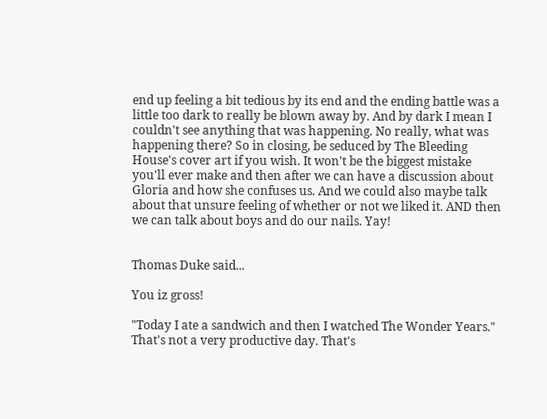end up feeling a bit tedious by its end and the ending battle was a little too dark to really be blown away by. And by dark I mean I couldn't see anything that was happening. No really, what was happening there? So in closing, be seduced by The Bleeding House's cover art if you wish. It won't be the biggest mistake you'll ever make and then after we can have a discussion about Gloria and how she confuses us. And we could also maybe talk about that unsure feeling of whether or not we liked it. AND then we can talk about boys and do our nails. Yay!


Thomas Duke said...

You iz gross!

"Today I ate a sandwich and then I watched The Wonder Years."
That's not a very productive day. That's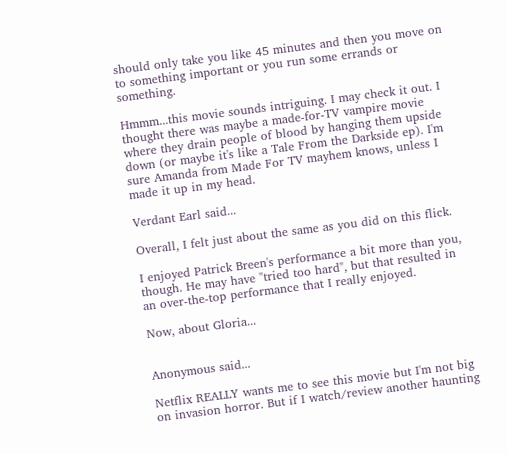should only take you like 45 minutes and then you move on to something important or you run some errands or something.

Hmmm...this movie sounds intriguing. I may check it out. I thought there was maybe a made-for-TV vampire movie where they drain people of blood by hanging them upside down (or maybe it's like a Tale From the Darkside ep). I'm sure Amanda from Made For TV mayhem knows, unless I made it up in my head.

Verdant Earl said...

Overall, I felt just about the same as you did on this flick.

I enjoyed Patrick Breen's performance a bit more than you, though. He may have "tried too hard", but that resulted in an over-the-top performance that I really enjoyed.

Now, about Gloria...


Anonymous said...

Netflix REALLY wants me to see this movie but I'm not big on invasion horror. But if I watch/review another haunting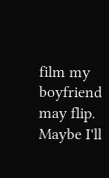film my boyfriend may flip. Maybe I'll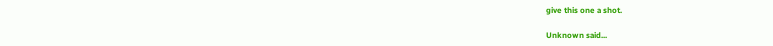give this one a shot.

Unknown said...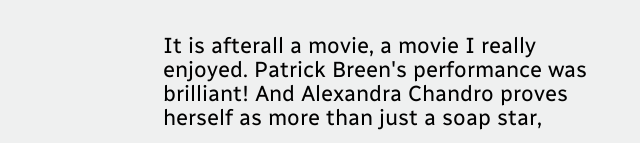It is afterall a movie, a movie I really enjoyed. Patrick Breen's performance was brilliant! And Alexandra Chandro proves herself as more than just a soap star,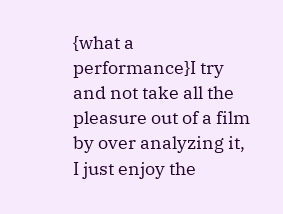{what a performance}I try and not take all the pleasure out of a film by over analyzing it, I just enjoy the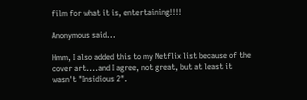film for what it is, entertaining!!!!

Anonymous said...

Hmm, I also added this to my Netflix list because of the cover art....and I agree, not great, but at least it wasn't "Insidious 2".